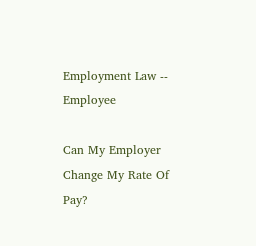Employment Law -- Employee

Can My Employer Change My Rate Of Pay?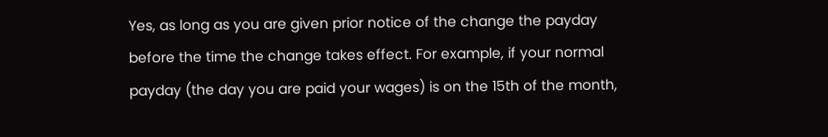Yes, as long as you are given prior notice of the change the payday before the time the change takes effect. For example, if your normal payday (the day you are paid your wages) is on the 15th of the month,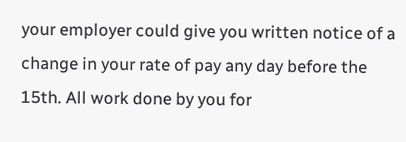your employer could give you written notice of a change in your rate of pay any day before the 15th. All work done by you for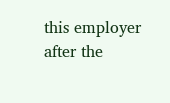this employer after the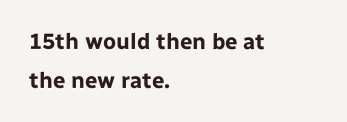15th would then be at the new rate.